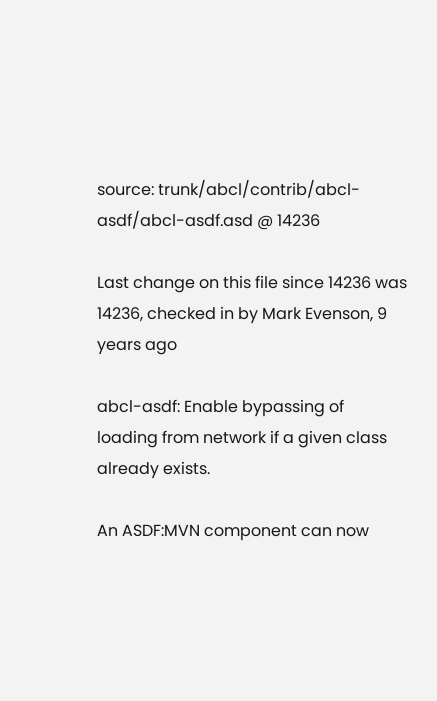source: trunk/abcl/contrib/abcl-asdf/abcl-asdf.asd @ 14236

Last change on this file since 14236 was 14236, checked in by Mark Evenson, 9 years ago

abcl-asdf: Enable bypassing of loading from network if a given class already exists.

An ASDF:MVN component can now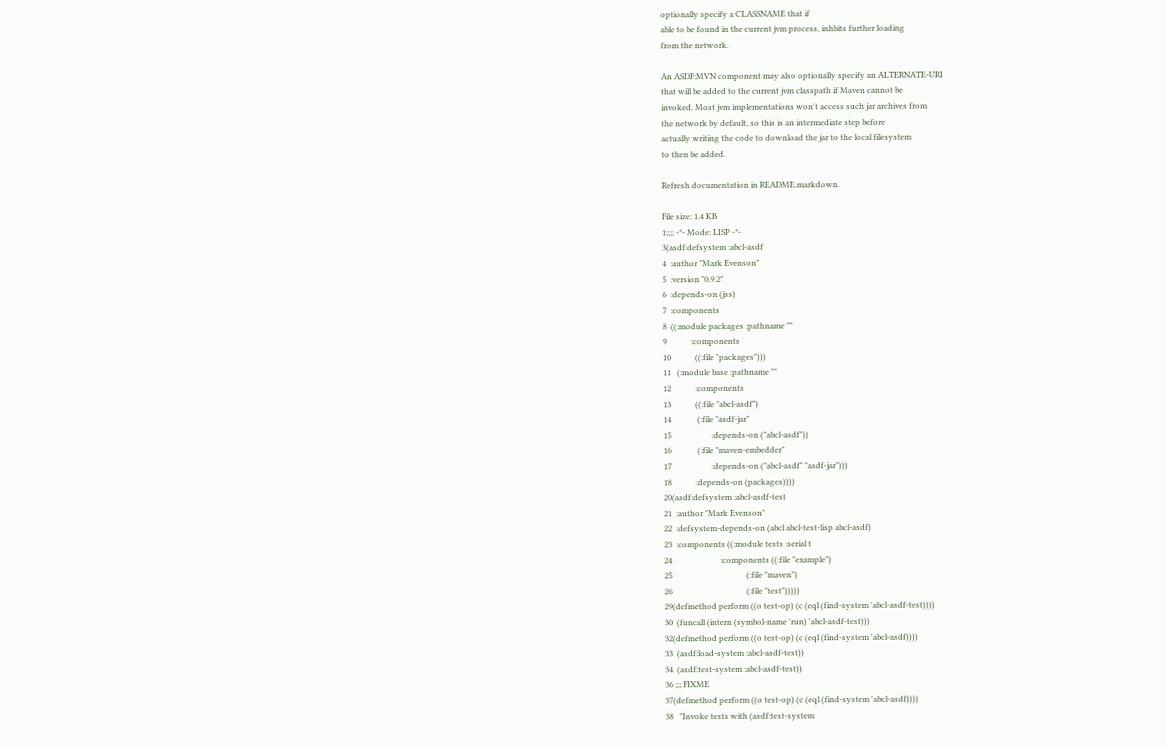optionally specify a CLASSNAME that if
able to be found in the current jvm process, inhbits further loading
from the network.

An ASDF:MVN component may also optionally specify an ALTERNATE-URI
that will be added to the current jvm classpath if Maven cannot be
invoked. Most jvm implementations won't access such jar archives from
the network by default, so this is an intermediate step before
actually writing the code to download the jar to the local filesystem
to then be added.

Refresh documentation in README.markdown.

File size: 1.4 KB
1;;;; -*- Mode: LISP -*-
3(asdf:defsystem :abcl-asdf
4  :author "Mark Evenson"
5  :version "0.9.2"
6  :depends-on (jss)
7  :components
8  ((:module packages :pathname ""
9            :components
10            ((:file "packages")))
11   (:module base :pathname ""
12            :components
13            ((:file "abcl-asdf")
14             (:file "asdf-jar"
15                    :depends-on ("abcl-asdf"))
16             (:file "maven-embedder"
17                    :depends-on ("abcl-asdf" "asdf-jar")))
18            :depends-on (packages))))
20(asdf:defsystem :abcl-asdf-test
21  :author "Mark Evenson"
22  :defsystem-depends-on (abcl abcl-test-lisp abcl-asdf)
23  :components ((:module tests :serial t
24                        :components ((:file "example")
25                                     (:file "maven")
26                                     (:file "test")))))
29(defmethod perform ((o test-op) (c (eql (find-system 'abcl-asdf-test))))
30  (funcall (intern (symbol-name 'run) 'abcl-asdf-test)))
32(defmethod perform ((o test-op) (c (eql (find-system 'abcl-asdf))))
33  (asdf:load-system :abcl-asdf-test))
34  (asdf:test-system :abcl-asdf-test))
36 ;;; FIXME
37(defmethod perform ((o test-op) (c (eql (find-system 'abcl-asdf))))
38   "Invoke tests with (asdf:test-system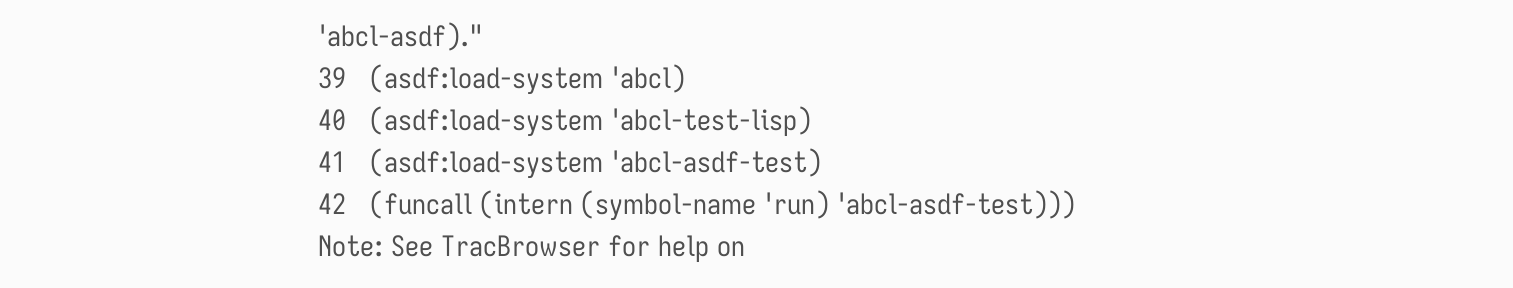'abcl-asdf)."
39   (asdf:load-system 'abcl)
40   (asdf:load-system 'abcl-test-lisp)
41   (asdf:load-system 'abcl-asdf-test)
42   (funcall (intern (symbol-name 'run) 'abcl-asdf-test)))
Note: See TracBrowser for help on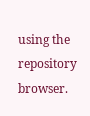using the repository browser.